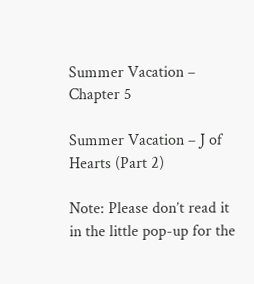Summer Vacation – Chapter 5

Summer Vacation – J of Hearts (Part 2)

Note: Please don’t read it in the little pop-up for the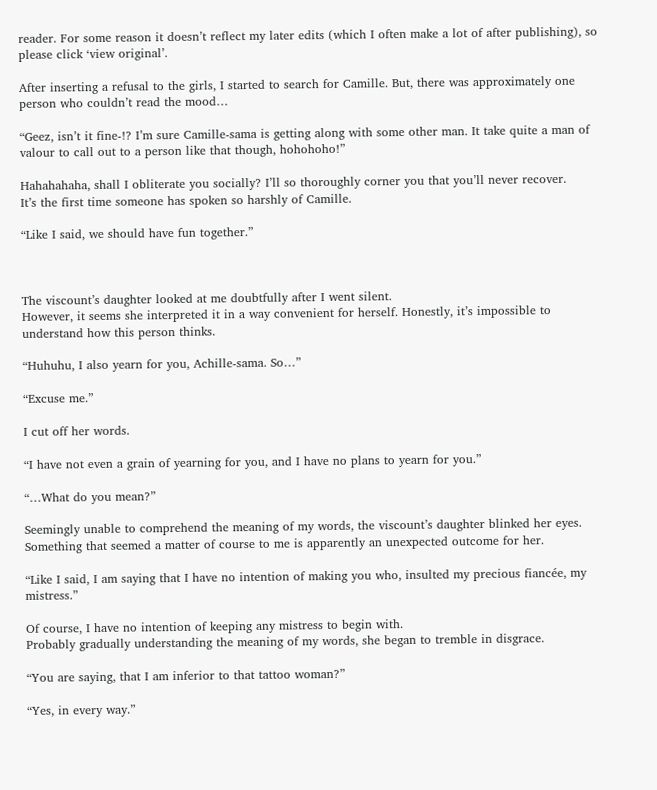reader. For some reason it doesn’t reflect my later edits (which I often make a lot of after publishing), so please click ‘view original’.

After inserting a refusal to the girls, I started to search for Camille. But, there was approximately one person who couldn’t read the mood…

“Geez, isn’t it fine-!? I’m sure Camille-sama is getting along with some other man. It take quite a man of valour to call out to a person like that though, hohohoho!”

Hahahahaha, shall I obliterate you socially? I’ll so thoroughly corner you that you’ll never recover.
It’s the first time someone has spoken so harshly of Camille.

“Like I said, we should have fun together.”



The viscount’s daughter looked at me doubtfully after I went silent.
However, it seems she interpreted it in a way convenient for herself. Honestly, it’s impossible to understand how this person thinks.

“Huhuhu, I also yearn for you, Achille-sama. So…”

“Excuse me.”

I cut off her words.

“I have not even a grain of yearning for you, and I have no plans to yearn for you.”

“…What do you mean?”

Seemingly unable to comprehend the meaning of my words, the viscount’s daughter blinked her eyes.
Something that seemed a matter of course to me is apparently an unexpected outcome for her.

“Like I said, I am saying that I have no intention of making you who, insulted my precious fiancée, my mistress.”

Of course, I have no intention of keeping any mistress to begin with.
Probably gradually understanding the meaning of my words, she began to tremble in disgrace.

“You are saying, that I am inferior to that tattoo woman?”

“Yes, in every way.”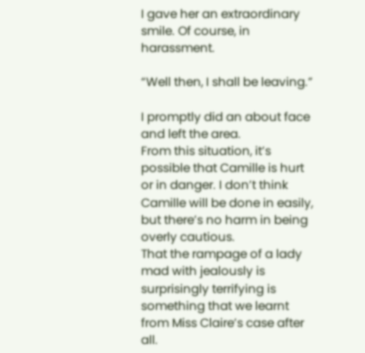I gave her an extraordinary smile. Of course, in harassment.

“Well then, I shall be leaving.”

I promptly did an about face and left the area.
From this situation, it’s possible that Camille is hurt or in danger. I don’t think Camille will be done in easily, but there’s no harm in being overly cautious.
That the rampage of a lady mad with jealously is surprisingly terrifying is something that we learnt from Miss Claire’s case after all.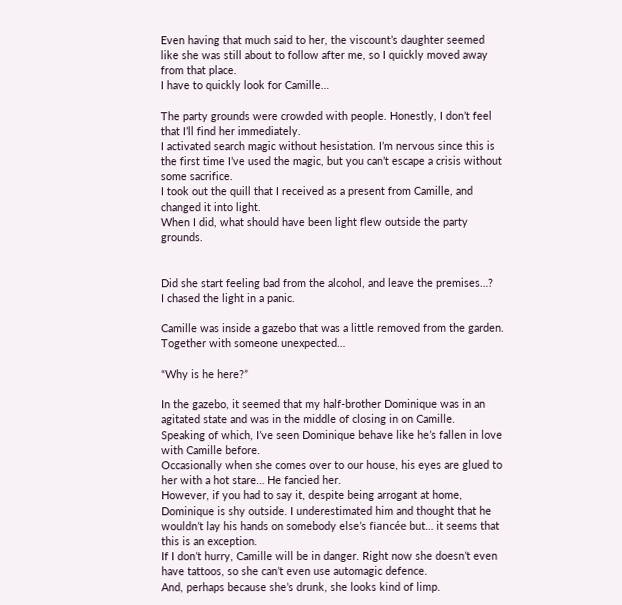Even having that much said to her, the viscount’s daughter seemed like she was still about to follow after me, so I quickly moved away from that place.
I have to quickly look for Camille…

The party grounds were crowded with people. Honestly, I don’t feel that I’ll find her immediately.
I activated search magic without hesistation. I’m nervous since this is the first time I’ve used the magic, but you can’t escape a crisis without some sacrifice.
I took out the quill that I received as a present from Camille, and changed it into light.
When I did, what should have been light flew outside the party grounds.


Did she start feeling bad from the alcohol, and leave the premises…?
I chased the light in a panic.

Camille was inside a gazebo that was a little removed from the garden.
Together with someone unexpected…

“Why is he here?”

In the gazebo, it seemed that my half-brother Dominique was in an agitated state and was in the middle of closing in on Camille.
Speaking of which, I’ve seen Dominique behave like he’s fallen in love with Camille before.
Occasionally when she comes over to our house, his eyes are glued to her with a hot stare… He fancied her.
However, if you had to say it, despite being arrogant at home, Dominique is shy outside. I underestimated him and thought that he wouldn’t lay his hands on somebody else’s fiancée but… it seems that this is an exception.
If I don’t hurry, Camille will be in danger. Right now she doesn’t even have tattoos, so she can’t even use automagic defence.
And, perhaps because she’s drunk, she looks kind of limp.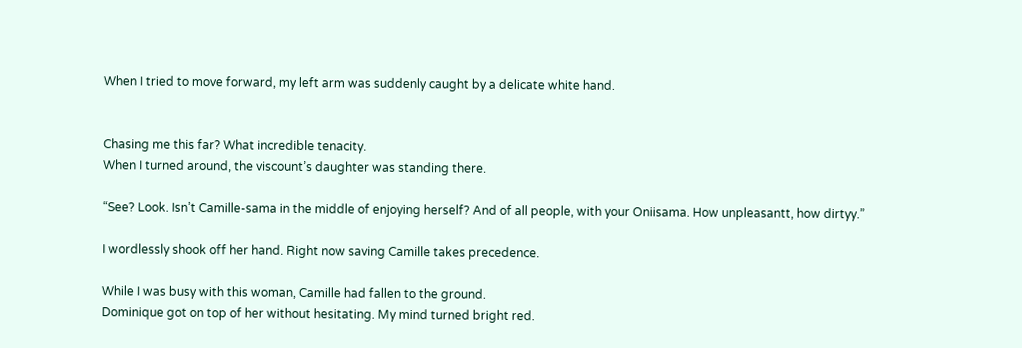When I tried to move forward, my left arm was suddenly caught by a delicate white hand.


Chasing me this far? What incredible tenacity.
When I turned around, the viscount’s daughter was standing there.

“See? Look. Isn’t Camille-sama in the middle of enjoying herself? And of all people, with your Oniisama. How unpleasantt, how dirtyy.”

I wordlessly shook off her hand. Right now saving Camille takes precedence.

While I was busy with this woman, Camille had fallen to the ground.
Dominique got on top of her without hesitating. My mind turned bright red.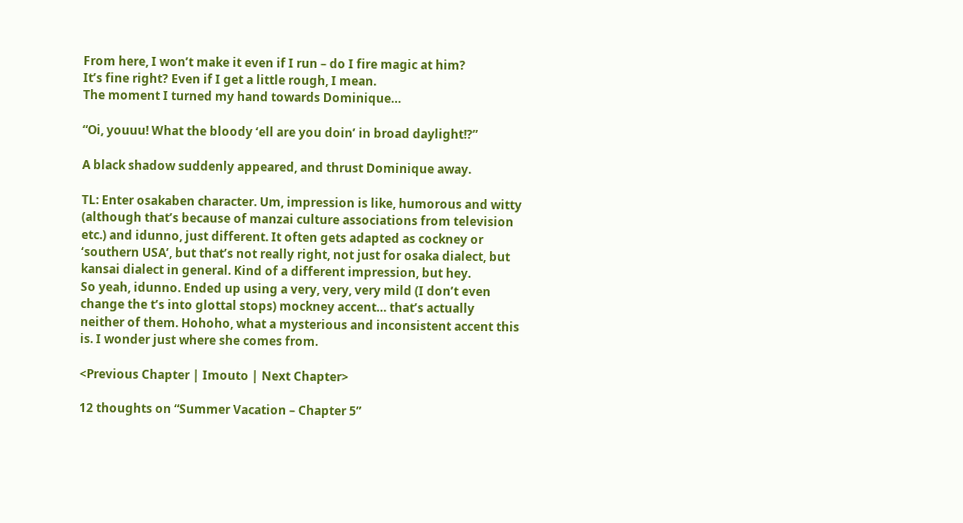From here, I won’t make it even if I run – do I fire magic at him?
It’s fine right? Even if I get a little rough, I mean.
The moment I turned my hand towards Dominique…

“Oi, youuu! What the bloody ‘ell are you doin’ in broad daylight!?”

A black shadow suddenly appeared, and thrust Dominique away.

TL: Enter osakaben character. Um, impression is like, humorous and witty (although that’s because of manzai culture associations from television etc.) and idunno, just different. It often gets adapted as cockney or ‘southern USA’, but that’s not really right, not just for osaka dialect, but kansai dialect in general. Kind of a different impression, but hey.
So yeah, idunno. Ended up using a very, very, very mild (I don’t even change the t’s into glottal stops) mockney accent… that’s actually neither of them. Hohoho, what a mysterious and inconsistent accent this is. I wonder just where she comes from.

<Previous Chapter | Imouto | Next Chapter>

12 thoughts on “Summer Vacation – Chapter 5”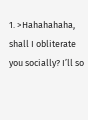1. >Hahahahaha, shall I obliterate you socially? I’ll so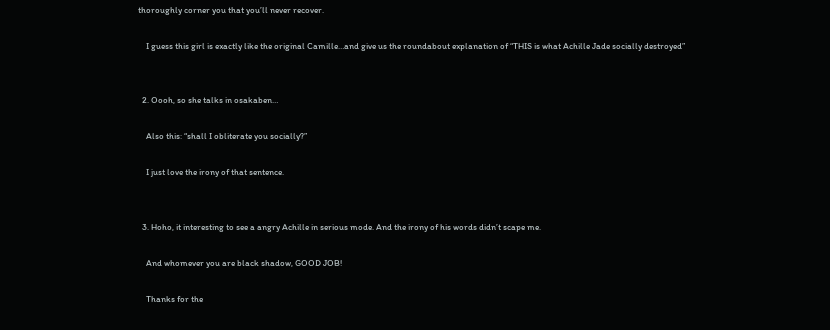thoroughly corner you that you’ll never recover.

    I guess this girl is exactly like the original Camille…and give us the roundabout explanation of “THIS is what Achille Jade socially destroyed”


  2. Oooh, so she talks in osakaben…

    Also this: “shall I obliterate you socially?”

    I just love the irony of that sentence.


  3. Hoho, it interesting to see a angry Achille in serious mode. And the irony of his words didn’t scape me.

    And whomever you are black shadow, GOOD JOB!

    Thanks for the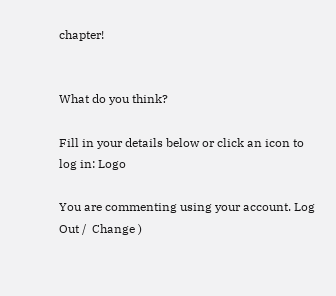chapter!


What do you think?

Fill in your details below or click an icon to log in: Logo

You are commenting using your account. Log Out /  Change )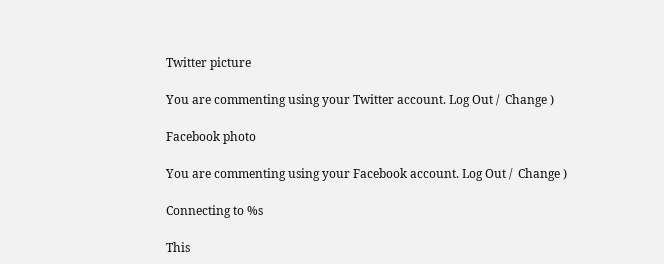Twitter picture

You are commenting using your Twitter account. Log Out /  Change )

Facebook photo

You are commenting using your Facebook account. Log Out /  Change )

Connecting to %s

This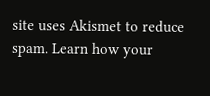site uses Akismet to reduce spam. Learn how your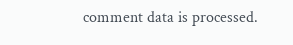comment data is processed.